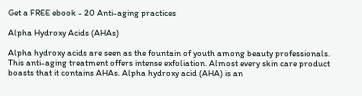Get a FREE ebook - 20 Anti-aging practices

Alpha Hydroxy Acids (AHAs)

Alpha hydroxy acids are seen as the fountain of youth among beauty professionals. This anti-aging treatment offers intense exfoliation. Almost every skin care product boasts that it contains AHAs. Alpha hydroxy acid (AHA) is an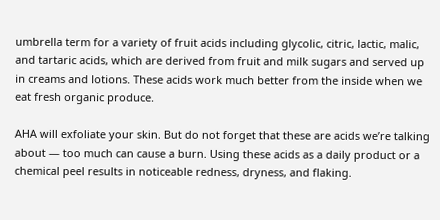umbrella term for a variety of fruit acids including glycolic, citric, lactic, malic, and tartaric acids, which are derived from fruit and milk sugars and served up in creams and lotions. These acids work much better from the inside when we eat fresh organic produce.

AHA will exfoliate your skin. But do not forget that these are acids we’re talking about — too much can cause a burn. Using these acids as a daily product or a chemical peel results in noticeable redness, dryness, and flaking.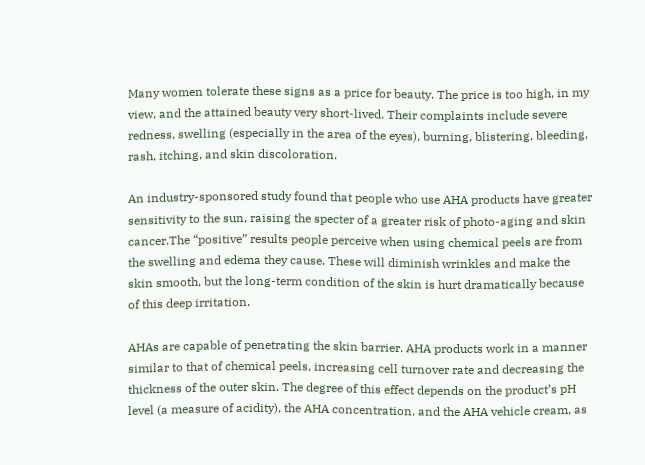Many women tolerate these signs as a price for beauty. The price is too high, in my view, and the attained beauty very short-lived. Their complaints include severe redness, swelling (especially in the area of the eyes), burning, blistering, bleeding, rash, itching, and skin discoloration.

An industry-sponsored study found that people who use AHA products have greater sensitivity to the sun, raising the specter of a greater risk of photo-aging and skin cancer.The “positive” results people perceive when using chemical peels are from the swelling and edema they cause. These will diminish wrinkles and make the skin smooth, but the long-term condition of the skin is hurt dramatically because of this deep irritation.

AHAs are capable of penetrating the skin barrier. AHA products work in a manner similar to that of chemical peels, increasing cell turnover rate and decreasing the thickness of the outer skin. The degree of this effect depends on the product’s pH level (a measure of acidity), the AHA concentration, and the AHA vehicle cream, as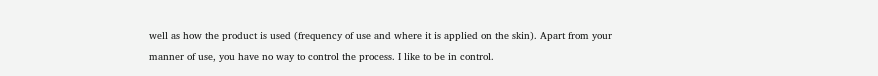well as how the product is used (frequency of use and where it is applied on the skin). Apart from your manner of use, you have no way to control the process. I like to be in control.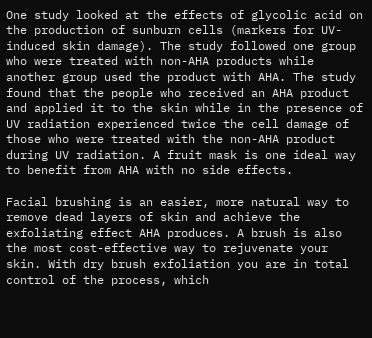One study looked at the effects of glycolic acid on the production of sunburn cells (markers for UV-induced skin damage). The study followed one group who were treated with non-AHA products while another group used the product with AHA. The study found that the people who received an AHA product and applied it to the skin while in the presence of UV radiation experienced twice the cell damage of those who were treated with the non-AHA product during UV radiation. A fruit mask is one ideal way to benefit from AHA with no side effects.

Facial brushing is an easier, more natural way to remove dead layers of skin and achieve the exfoliating effect AHA produces. A brush is also the most cost-effective way to rejuvenate your skin. With dry brush exfoliation you are in total control of the process, which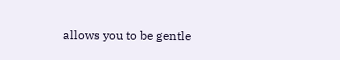allows you to be gentle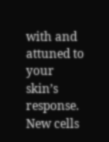with and attuned to your skin’s response. New cells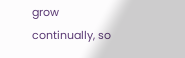grow continually, so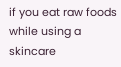if you eat raw foods while using a skincare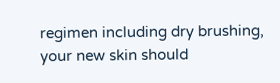regimen including dry brushing, your new skin should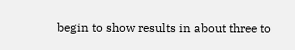begin to show results in about three to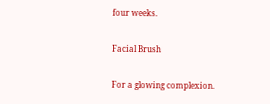four weeks.

Facial Brush

For a glowing complexion.